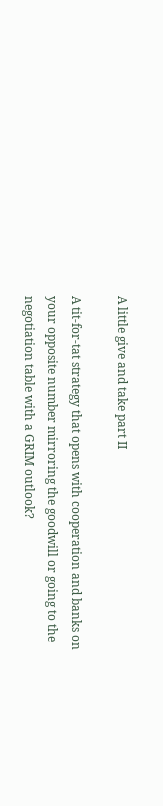A little give and take part II

A tit-for-tat strategy that opens with cooperation and banks on your opposite number mirroring the goodwill or going to the negotiation table with a GRIM outlook?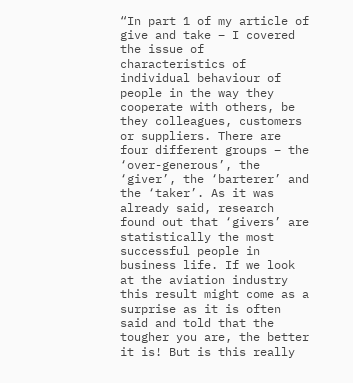“In part 1 of my article of give and take – I covered the issue of characteristics of individual behaviour of people in the way they cooperate with others, be they colleagues, customers or suppliers. There are four different groups – the ‘over-generous’, the ‘giver’, the ‘barterer’ and the ‘taker’. As it was already said, research found out that ‘givers’ are statistically the most successful people in business life. If we look at the aviation industry this result might come as a surprise as it is often said and told that the tougher you are, the better it is! But is this really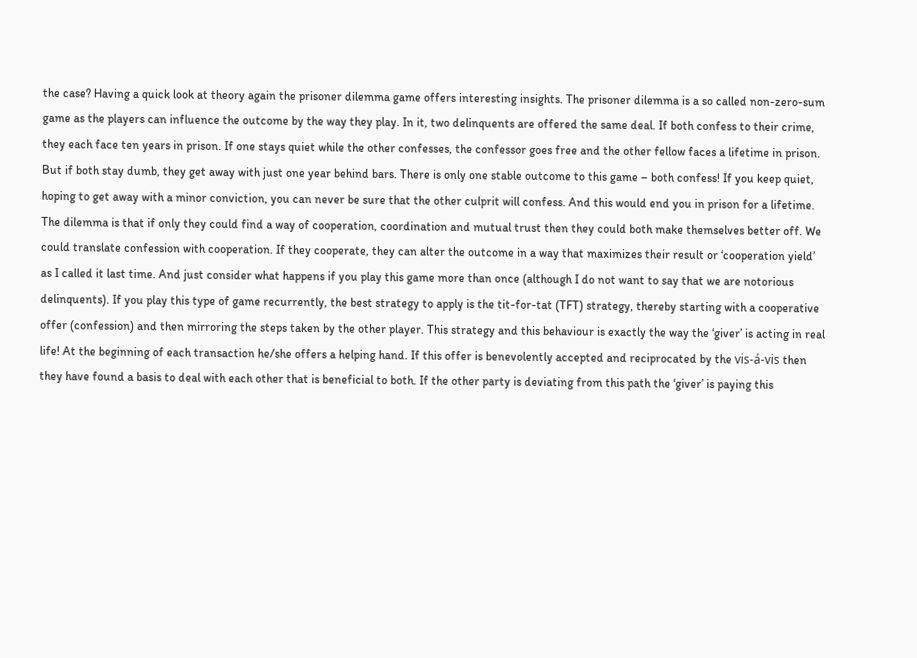the case? Having a quick look at theory again the prisoner dilemma game offers interesting insights. The prisoner dilemma is a so called non-zero-sum game as the players can influence the outcome by the way they play. In it, two delinquents are offered the same deal. If both confess to their crime, they each face ten years in prison. If one stays quiet while the other confesses, the confessor goes free and the other fellow faces a lifetime in prison. But if both stay dumb, they get away with just one year behind bars. There is only one stable outcome to this game – both confess! If you keep quiet, hoping to get away with a minor conviction, you can never be sure that the other culprit will confess. And this would end you in prison for a lifetime. The dilemma is that if only they could find a way of cooperation, coordination and mutual trust then they could both make themselves better off. We could translate confession with cooperation. If they cooperate, they can alter the outcome in a way that maximizes their result or ‘cooperation yield’ as I called it last time. And just consider what happens if you play this game more than once (although I do not want to say that we are notorious delinquents). If you play this type of game recurrently, the best strategy to apply is the tit-for-tat (TFT) strategy, thereby starting with a cooperative offer (confession) and then mirroring the steps taken by the other player. This strategy and this behaviour is exactly the way the ‘giver’ is acting in real life! At the beginning of each transaction he/she offers a helping hand. If this offer is benevolently accepted and reciprocated by the vis-á-vis then they have found a basis to deal with each other that is beneficial to both. If the other party is deviating from this path the ‘giver’ is paying this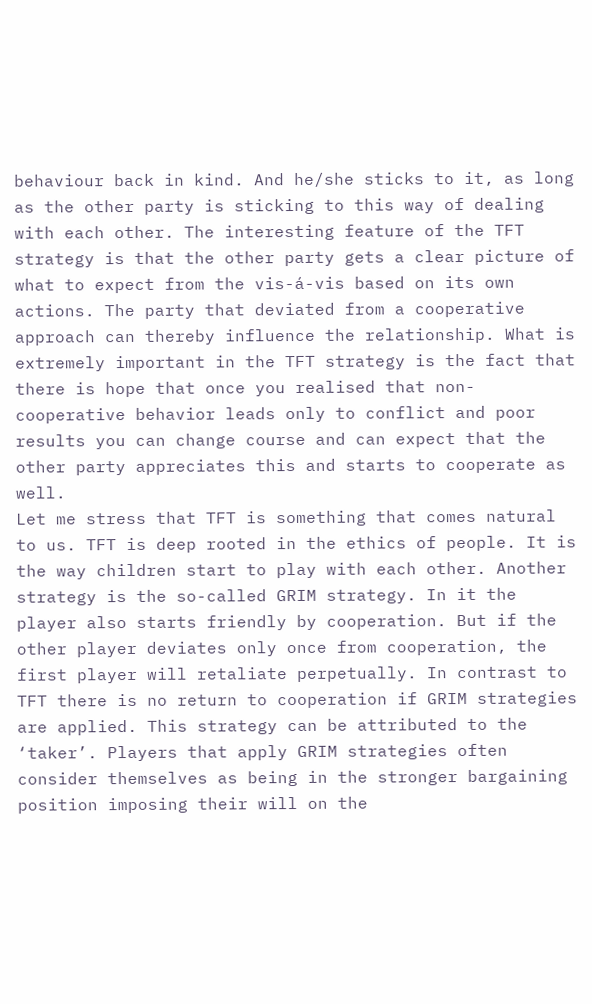behaviour back in kind. And he/she sticks to it, as long as the other party is sticking to this way of dealing with each other. The interesting feature of the TFT strategy is that the other party gets a clear picture of what to expect from the vis-á-vis based on its own actions. The party that deviated from a cooperative approach can thereby influence the relationship. What is extremely important in the TFT strategy is the fact that there is hope that once you realised that non-cooperative behavior leads only to conflict and poor results you can change course and can expect that the other party appreciates this and starts to cooperate as well.
Let me stress that TFT is something that comes natural to us. TFT is deep rooted in the ethics of people. It is the way children start to play with each other. Another strategy is the so-called GRIM strategy. In it the player also starts friendly by cooperation. But if the other player deviates only once from cooperation, the first player will retaliate perpetually. In contrast to TFT there is no return to cooperation if GRIM strategies are applied. This strategy can be attributed to the ‘taker’. Players that apply GRIM strategies often consider themselves as being in the stronger bargaining position imposing their will on the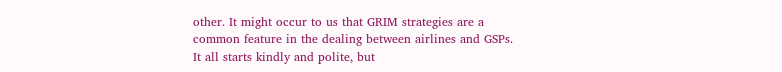other. It might occur to us that GRIM strategies are a common feature in the dealing between airlines and GSPs. It all starts kindly and polite, but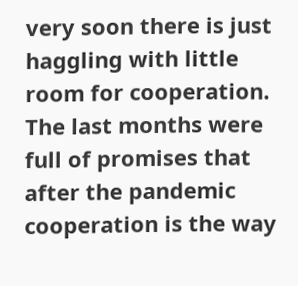very soon there is just haggling with little room for cooperation. The last months were full of promises that after the pandemic cooperation is the way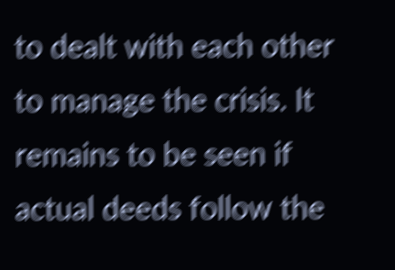to dealt with each other to manage the crisis. It remains to be seen if actual deeds follow the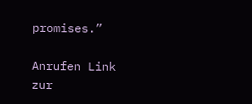promises.”

Anrufen Link zur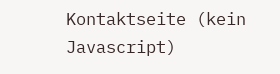Kontaktseite (kein Javascript)